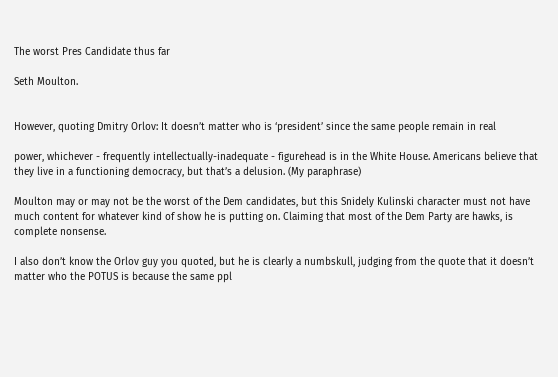The worst Pres Candidate thus far

Seth Moulton.


However, quoting Dmitry Orlov: It doesn’t matter who is ‘president’ since the same people remain in real

power, whichever - frequently intellectually-inadequate - figurehead is in the White House. Americans believe that they live in a functioning democracy, but that’s a delusion. (My paraphrase)

Moulton may or may not be the worst of the Dem candidates, but this Snidely Kulinski character must not have much content for whatever kind of show he is putting on. Claiming that most of the Dem Party are hawks, is complete nonsense.

I also don’t know the Orlov guy you quoted, but he is clearly a numbskull, judging from the quote that it doesn’t matter who the POTUS is because the same ppl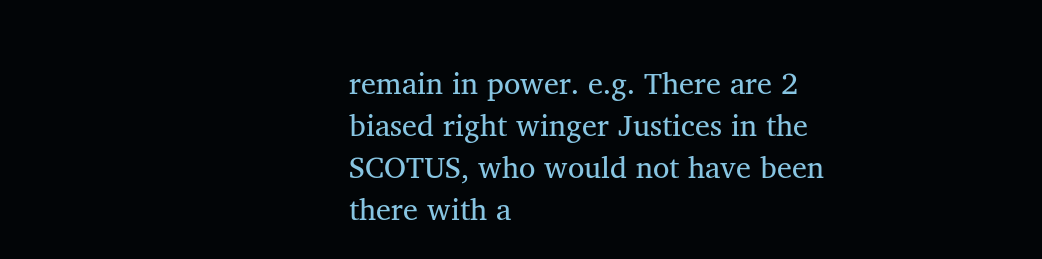remain in power. e.g. There are 2 biased right winger Justices in the SCOTUS, who would not have been there with a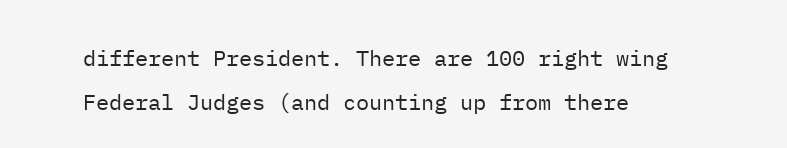different President. There are 100 right wing Federal Judges (and counting up from there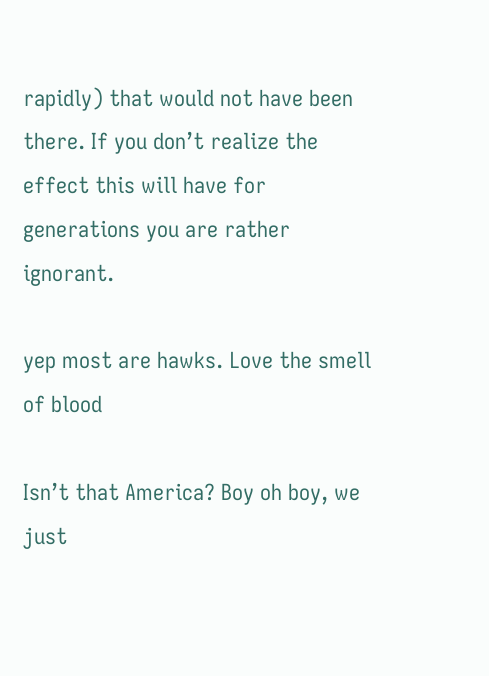rapidly) that would not have been there. If you don’t realize the effect this will have for generations you are rather ignorant.

yep most are hawks. Love the smell of blood

Isn’t that America? Boy oh boy, we just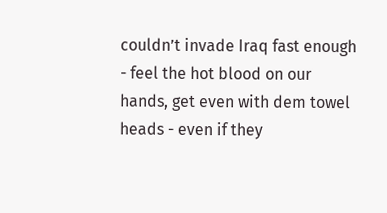couldn’t invade Iraq fast enough - feel the hot blood on our hands, get even with dem towel heads - even if they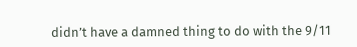didn’t have a damned thing to do with the 9/11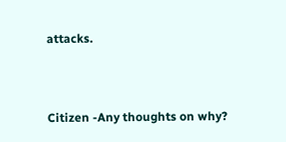attacks.



Citizen -Any thoughts on why?